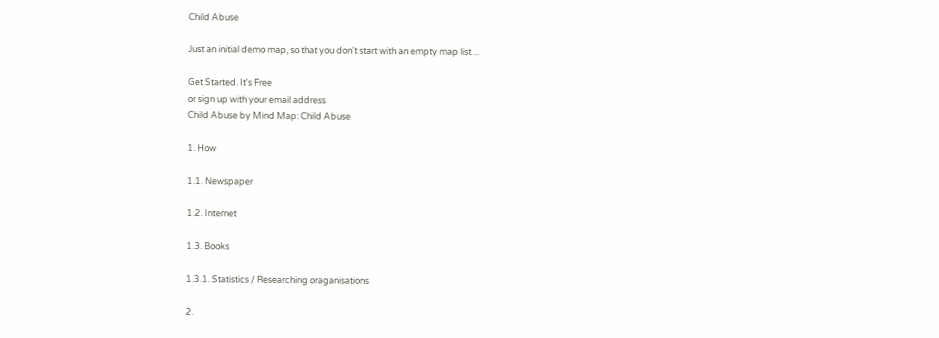Child Abuse

Just an initial demo map, so that you don't start with an empty map list ...

Get Started. It's Free
or sign up with your email address
Child Abuse by Mind Map: Child Abuse

1. How

1.1. Newspaper

1.2. Internet

1.3. Books

1.3.1. Statistics / Researching oraganisations

2.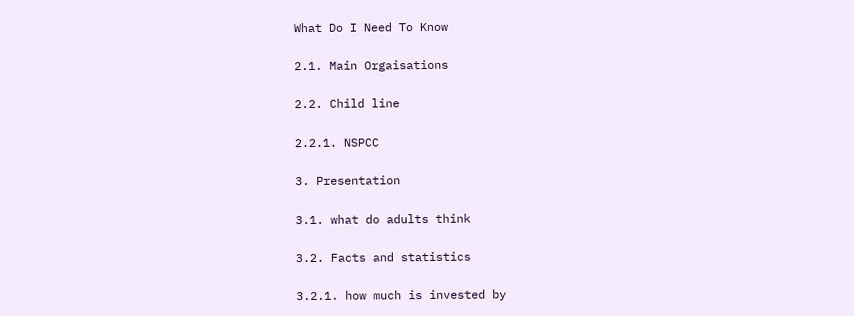What Do I Need To Know

2.1. Main Orgaisations

2.2. Child line

2.2.1. NSPCC

3. Presentation

3.1. what do adults think

3.2. Facts and statistics

3.2.1. how much is invested by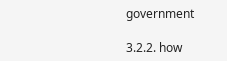government

3.2.2. how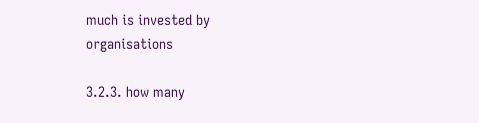much is invested by organisations

3.2.3. how many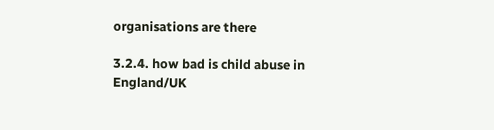organisations are there

3.2.4. how bad is child abuse in England/UK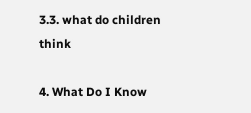3.3. what do children think

4. What Do I Know